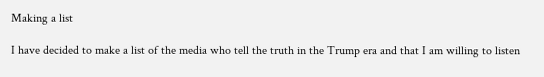Making a list

I have decided to make a list of the media who tell the truth in the Trump era and that I am willing to listen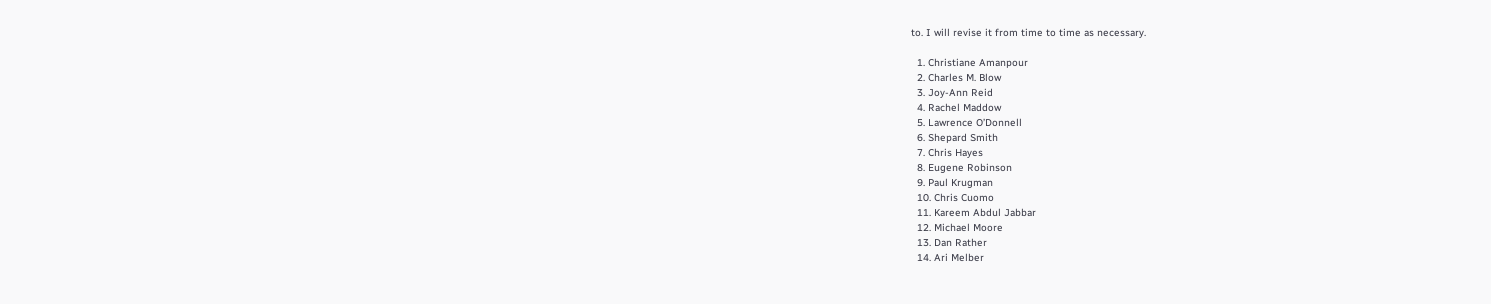to. I will revise it from time to time as necessary.

  1. Christiane Amanpour
  2. Charles M. Blow
  3. Joy-Ann Reid
  4. Rachel Maddow
  5. Lawrence O’Donnell
  6. Shepard Smith
  7. Chris Hayes
  8. Eugene Robinson
  9. Paul Krugman
  10. Chris Cuomo
  11. Kareem Abdul Jabbar
  12. Michael Moore
  13. Dan Rather
  14. Ari Melber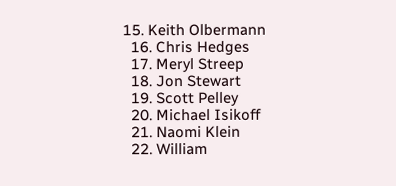15. Keith Olbermann
  16. Chris Hedges
  17. Meryl Streep
  18. Jon Stewart
  19. Scott Pelley
  20. Michael Isikoff
  21. Naomi Klein
  22. William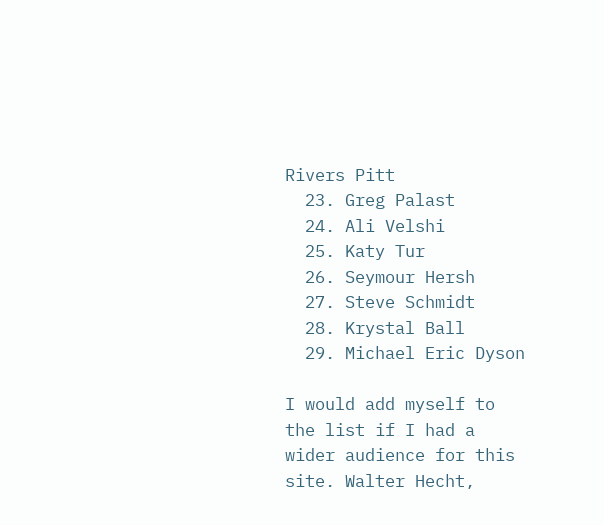Rivers Pitt
  23. Greg Palast
  24. Ali Velshi
  25. Katy Tur
  26. Seymour Hersh
  27. Steve Schmidt
  28. Krystal Ball
  29. Michael Eric Dyson

I would add myself to the list if I had a wider audience for this site. Walter Hecht,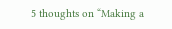5 thoughts on “Making a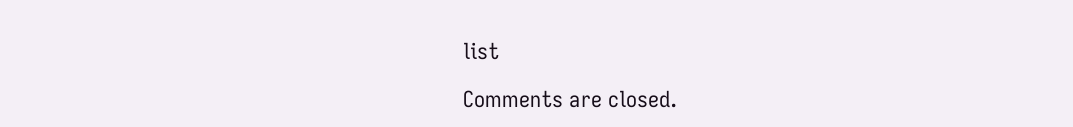list

Comments are closed.